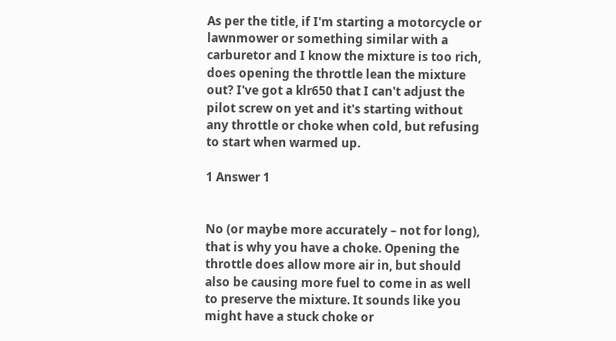As per the title, if I'm starting a motorcycle or lawnmower or something similar with a carburetor and I know the mixture is too rich, does opening the throttle lean the mixture out? I've got a klr650 that I can't adjust the pilot screw on yet and it's starting without any throttle or choke when cold, but refusing to start when warmed up.

1 Answer 1


No (or maybe more accurately – not for long), that is why you have a choke. Opening the throttle does allow more air in, but should also be causing more fuel to come in as well to preserve the mixture. It sounds like you might have a stuck choke or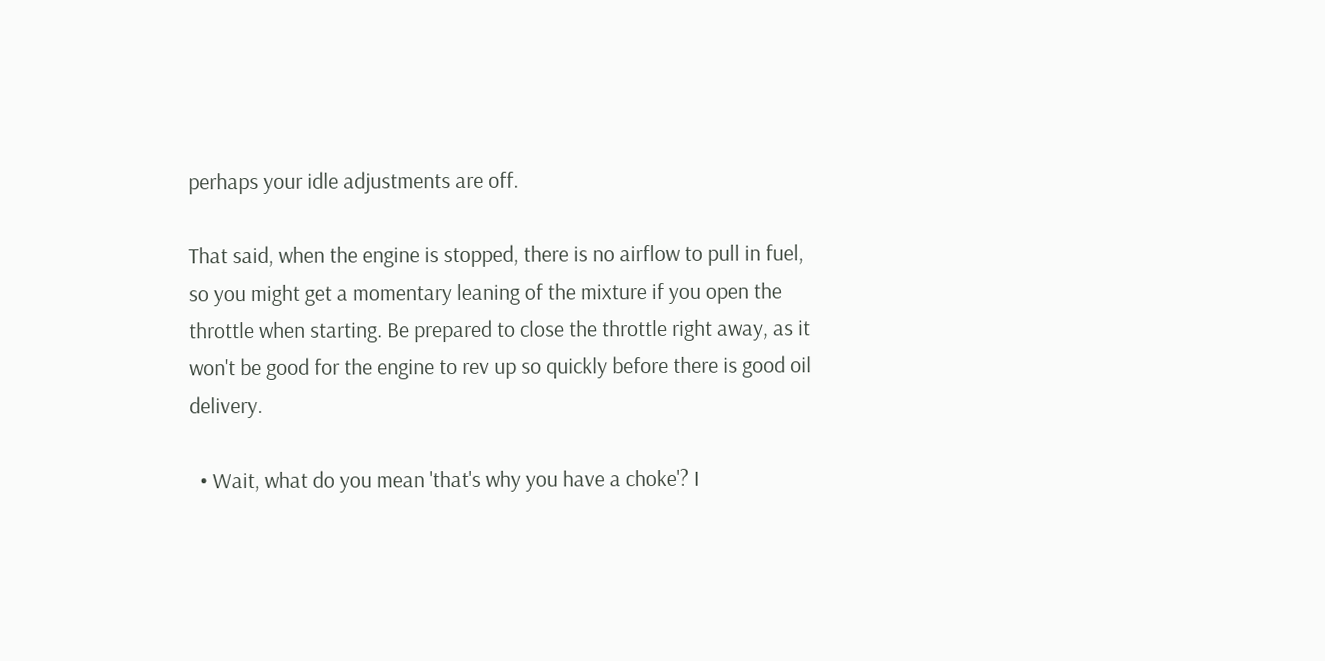perhaps your idle adjustments are off.

That said, when the engine is stopped, there is no airflow to pull in fuel, so you might get a momentary leaning of the mixture if you open the throttle when starting. Be prepared to close the throttle right away, as it won't be good for the engine to rev up so quickly before there is good oil delivery.

  • Wait, what do you mean 'that's why you have a choke'? I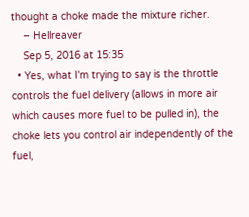thought a choke made the mixture richer.
    – Hellreaver
    Sep 5, 2016 at 15:35
  • Yes, what I'm trying to say is the throttle controls the fuel delivery (allows in more air which causes more fuel to be pulled in), the choke lets you control air independently of the fuel,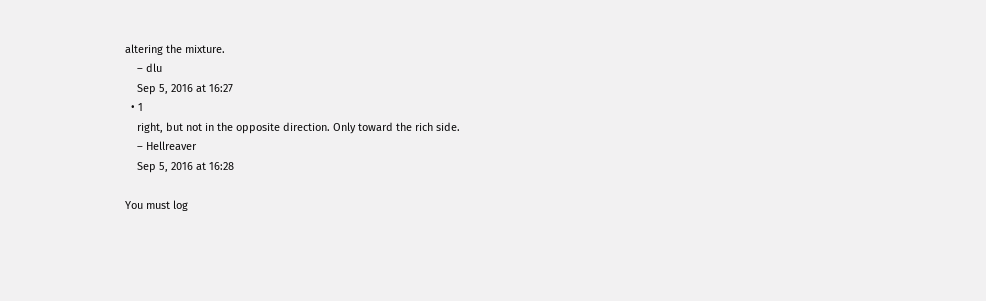altering the mixture.
    – dlu
    Sep 5, 2016 at 16:27
  • 1
    right, but not in the opposite direction. Only toward the rich side.
    – Hellreaver
    Sep 5, 2016 at 16:28

You must log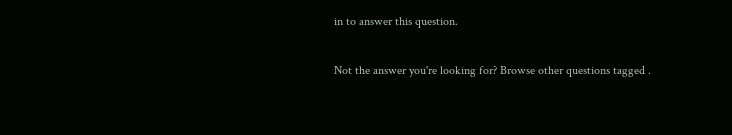in to answer this question.

Not the answer you're looking for? Browse other questions tagged .